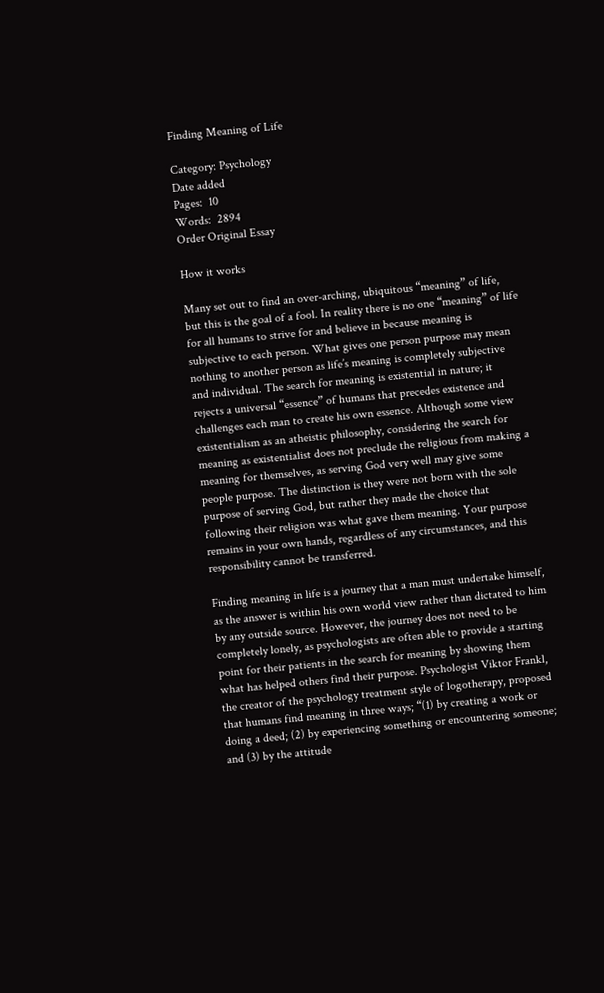Finding Meaning of Life

Category: Psychology
Date added
Pages:  10
Words:  2894
Order Original Essay

How it works

Many set out to find an over-arching, ubiquitous “meaning” of life, but this is the goal of a fool. In reality there is no one “meaning” of life for all humans to strive for and believe in because meaning is subjective to each person. What gives one person purpose may mean nothing to another person as life’s meaning is completely subjective and individual. The search for meaning is existential in nature; it rejects a universal “essence” of humans that precedes existence and challenges each man to create his own essence. Although some view existentialism as an atheistic philosophy, considering the search for meaning as existentialist does not preclude the religious from making a meaning for themselves, as serving God very well may give some people purpose. The distinction is they were not born with the sole purpose of serving God, but rather they made the choice that following their religion was what gave them meaning. Your purpose remains in your own hands, regardless of any circumstances, and this responsibility cannot be transferred.

Finding meaning in life is a journey that a man must undertake himself, as the answer is within his own world view rather than dictated to him by any outside source. However, the journey does not need to be completely lonely, as psychologists are often able to provide a starting point for their patients in the search for meaning by showing them what has helped others find their purpose. Psychologist Viktor Frankl, the creator of the psychology treatment style of logotherapy, proposed that humans find meaning in three ways; “(1) by creating a work or doing a deed; (2) by experiencing something or encountering someone; and (3) by the attitude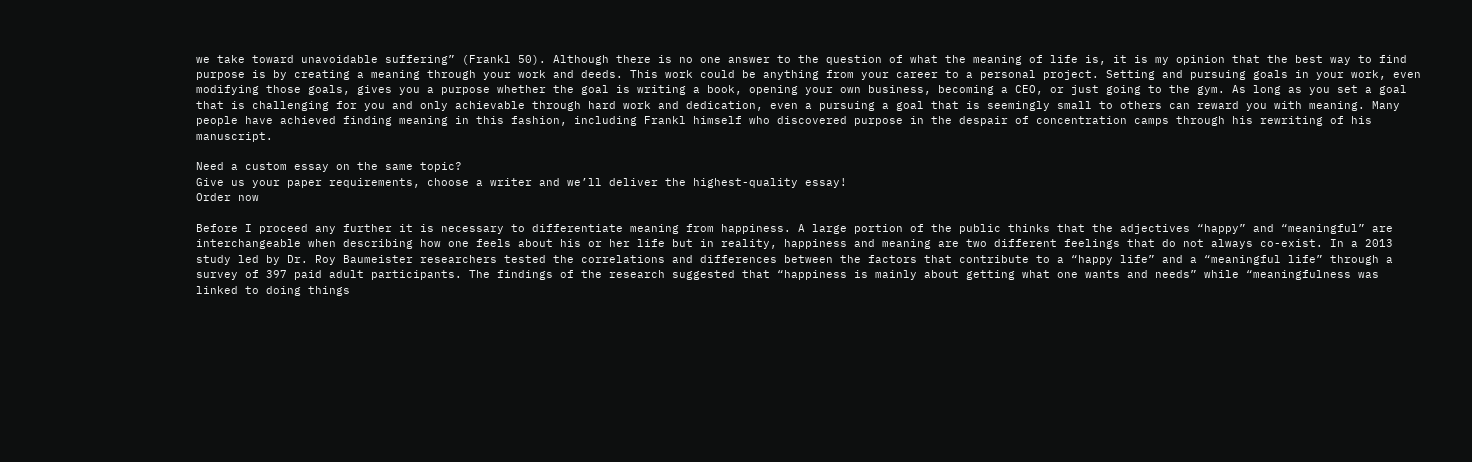we take toward unavoidable suffering” (Frankl 50). Although there is no one answer to the question of what the meaning of life is, it is my opinion that the best way to find purpose is by creating a meaning through your work and deeds. This work could be anything from your career to a personal project. Setting and pursuing goals in your work, even modifying those goals, gives you a purpose whether the goal is writing a book, opening your own business, becoming a CEO, or just going to the gym. As long as you set a goal that is challenging for you and only achievable through hard work and dedication, even a pursuing a goal that is seemingly small to others can reward you with meaning. Many people have achieved finding meaning in this fashion, including Frankl himself who discovered purpose in the despair of concentration camps through his rewriting of his manuscript.

Need a custom essay on the same topic?
Give us your paper requirements, choose a writer and we’ll deliver the highest-quality essay!
Order now

Before I proceed any further it is necessary to differentiate meaning from happiness. A large portion of the public thinks that the adjectives “happy” and “meaningful” are interchangeable when describing how one feels about his or her life but in reality, happiness and meaning are two different feelings that do not always co-exist. In a 2013 study led by Dr. Roy Baumeister researchers tested the correlations and differences between the factors that contribute to a “happy life” and a “meaningful life” through a survey of 397 paid adult participants. The findings of the research suggested that “happiness is mainly about getting what one wants and needs” while “meaningfulness was linked to doing things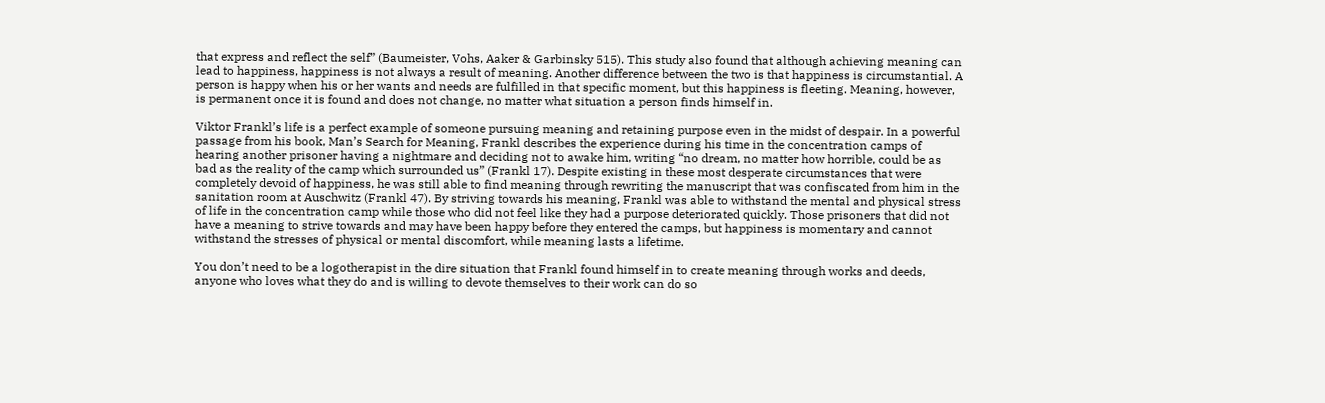that express and reflect the self” (Baumeister, Vohs, Aaker & Garbinsky 515). This study also found that although achieving meaning can lead to happiness, happiness is not always a result of meaning. Another difference between the two is that happiness is circumstantial. A person is happy when his or her wants and needs are fulfilled in that specific moment, but this happiness is fleeting. Meaning, however, is permanent once it is found and does not change, no matter what situation a person finds himself in.

Viktor Frankl’s life is a perfect example of someone pursuing meaning and retaining purpose even in the midst of despair. In a powerful passage from his book, Man’s Search for Meaning, Frankl describes the experience during his time in the concentration camps of hearing another prisoner having a nightmare and deciding not to awake him, writing “no dream, no matter how horrible, could be as bad as the reality of the camp which surrounded us” (Frankl 17). Despite existing in these most desperate circumstances that were completely devoid of happiness, he was still able to find meaning through rewriting the manuscript that was confiscated from him in the sanitation room at Auschwitz (Frankl 47). By striving towards his meaning, Frankl was able to withstand the mental and physical stress of life in the concentration camp while those who did not feel like they had a purpose deteriorated quickly. Those prisoners that did not have a meaning to strive towards and may have been happy before they entered the camps, but happiness is momentary and cannot withstand the stresses of physical or mental discomfort, while meaning lasts a lifetime.

You don’t need to be a logotherapist in the dire situation that Frankl found himself in to create meaning through works and deeds, anyone who loves what they do and is willing to devote themselves to their work can do so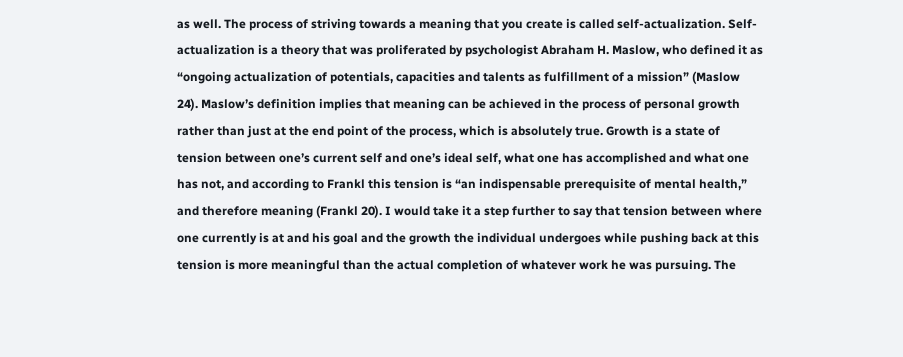as well. The process of striving towards a meaning that you create is called self-actualization. Self-actualization is a theory that was proliferated by psychologist Abraham H. Maslow, who defined it as “ongoing actualization of potentials, capacities and talents as fulfillment of a mission” (Maslow 24). Maslow’s definition implies that meaning can be achieved in the process of personal growth rather than just at the end point of the process, which is absolutely true. Growth is a state of tension between one’s current self and one’s ideal self, what one has accomplished and what one has not, and according to Frankl this tension is “an indispensable prerequisite of mental health,” and therefore meaning (Frankl 20). I would take it a step further to say that tension between where one currently is at and his goal and the growth the individual undergoes while pushing back at this tension is more meaningful than the actual completion of whatever work he was pursuing. The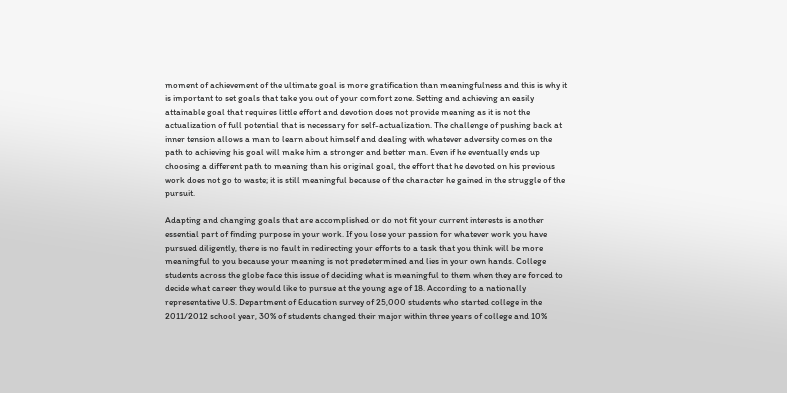moment of achievement of the ultimate goal is more gratification than meaningfulness and this is why it is important to set goals that take you out of your comfort zone. Setting and achieving an easily attainable goal that requires little effort and devotion does not provide meaning as it is not the actualization of full potential that is necessary for self-actualization. The challenge of pushing back at inner tension allows a man to learn about himself and dealing with whatever adversity comes on the path to achieving his goal will make him a stronger and better man. Even if he eventually ends up choosing a different path to meaning than his original goal, the effort that he devoted on his previous work does not go to waste; it is still meaningful because of the character he gained in the struggle of the pursuit.

Adapting and changing goals that are accomplished or do not fit your current interests is another essential part of finding purpose in your work. If you lose your passion for whatever work you have pursued diligently, there is no fault in redirecting your efforts to a task that you think will be more meaningful to you because your meaning is not predetermined and lies in your own hands. College students across the globe face this issue of deciding what is meaningful to them when they are forced to decide what career they would like to pursue at the young age of 18. According to a nationally representative U.S. Department of Education survey of 25,000 students who started college in the 2011/2012 school year, 30% of students changed their major within three years of college and 10%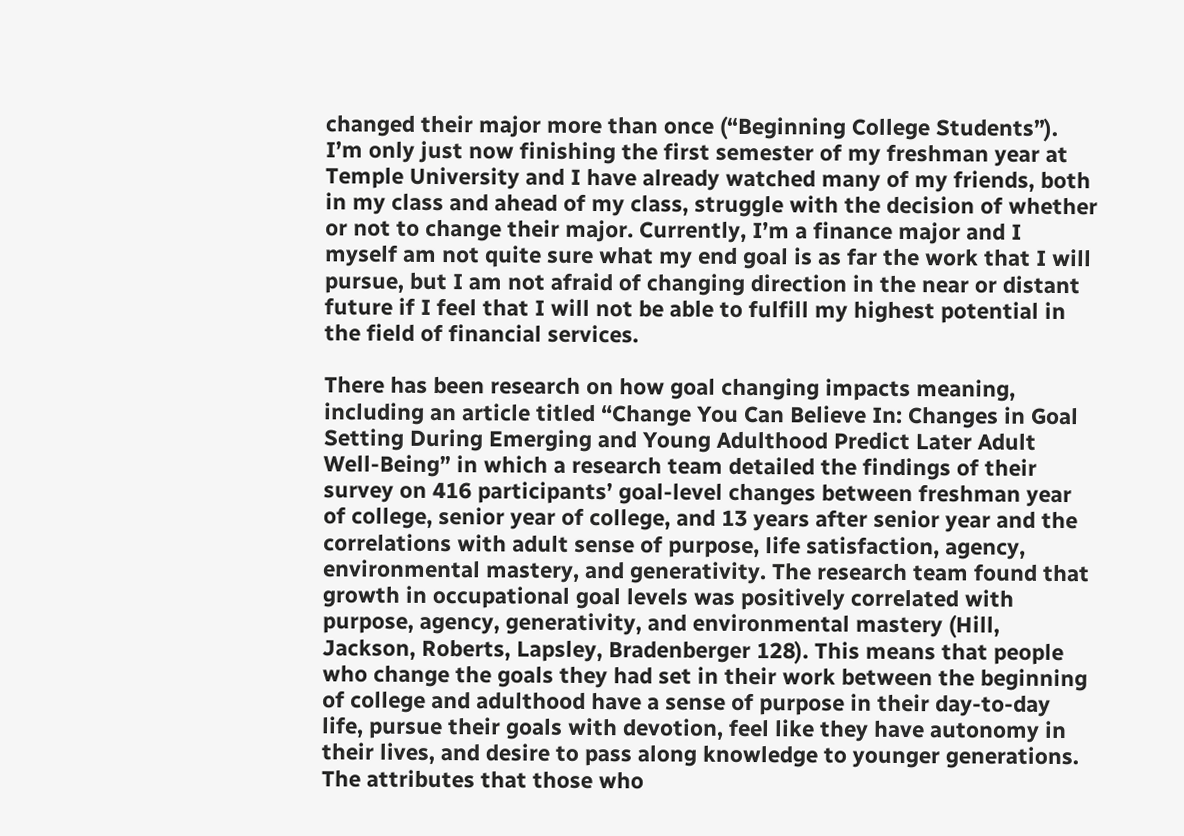changed their major more than once (“Beginning College Students”). I’m only just now finishing the first semester of my freshman year at Temple University and I have already watched many of my friends, both in my class and ahead of my class, struggle with the decision of whether or not to change their major. Currently, I’m a finance major and I myself am not quite sure what my end goal is as far the work that I will pursue, but I am not afraid of changing direction in the near or distant future if I feel that I will not be able to fulfill my highest potential in the field of financial services.

There has been research on how goal changing impacts meaning, including an article titled “Change You Can Believe In: Changes in Goal Setting During Emerging and Young Adulthood Predict Later Adult Well-Being” in which a research team detailed the findings of their survey on 416 participants’ goal-level changes between freshman year of college, senior year of college, and 13 years after senior year and the correlations with adult sense of purpose, life satisfaction, agency, environmental mastery, and generativity. The research team found that growth in occupational goal levels was positively correlated with purpose, agency, generativity, and environmental mastery (Hill, Jackson, Roberts, Lapsley, Bradenberger 128). This means that people who change the goals they had set in their work between the beginning of college and adulthood have a sense of purpose in their day-to-day life, pursue their goals with devotion, feel like they have autonomy in their lives, and desire to pass along knowledge to younger generations. The attributes that those who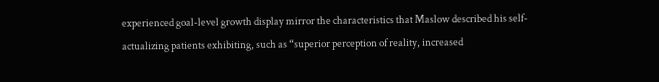experienced goal-level growth display mirror the characteristics that Maslow described his self-actualizing patients exhibiting, such as “superior perception of reality, increased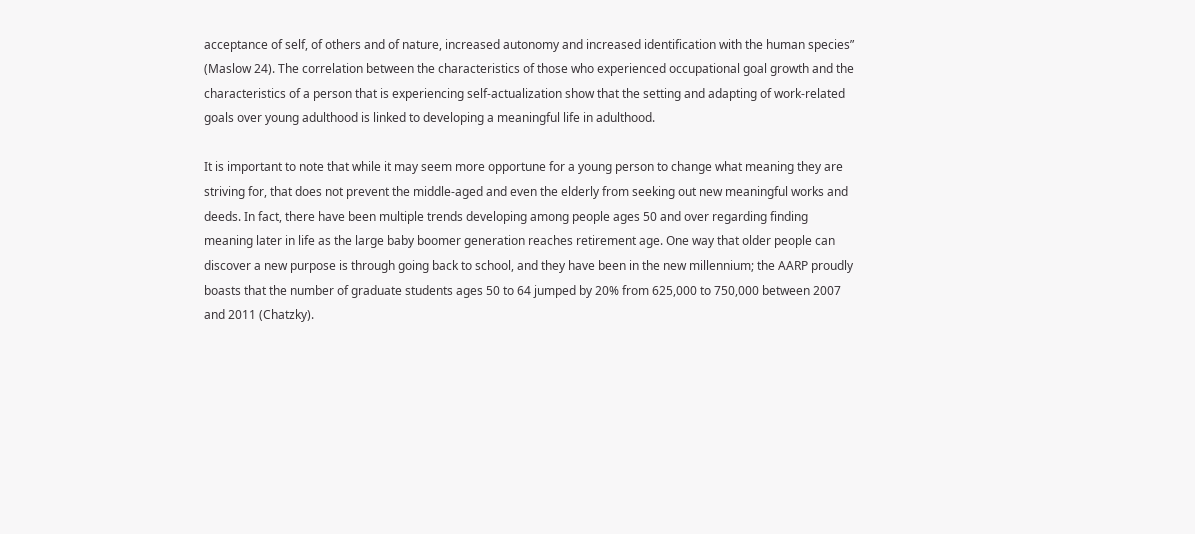acceptance of self, of others and of nature, increased autonomy and increased identification with the human species” (Maslow 24). The correlation between the characteristics of those who experienced occupational goal growth and the characteristics of a person that is experiencing self-actualization show that the setting and adapting of work-related goals over young adulthood is linked to developing a meaningful life in adulthood.

It is important to note that while it may seem more opportune for a young person to change what meaning they are striving for, that does not prevent the middle-aged and even the elderly from seeking out new meaningful works and deeds. In fact, there have been multiple trends developing among people ages 50 and over regarding finding meaning later in life as the large baby boomer generation reaches retirement age. One way that older people can discover a new purpose is through going back to school, and they have been in the new millennium; the AARP proudly boasts that the number of graduate students ages 50 to 64 jumped by 20% from 625,000 to 750,000 between 2007 and 2011 (Chatzky).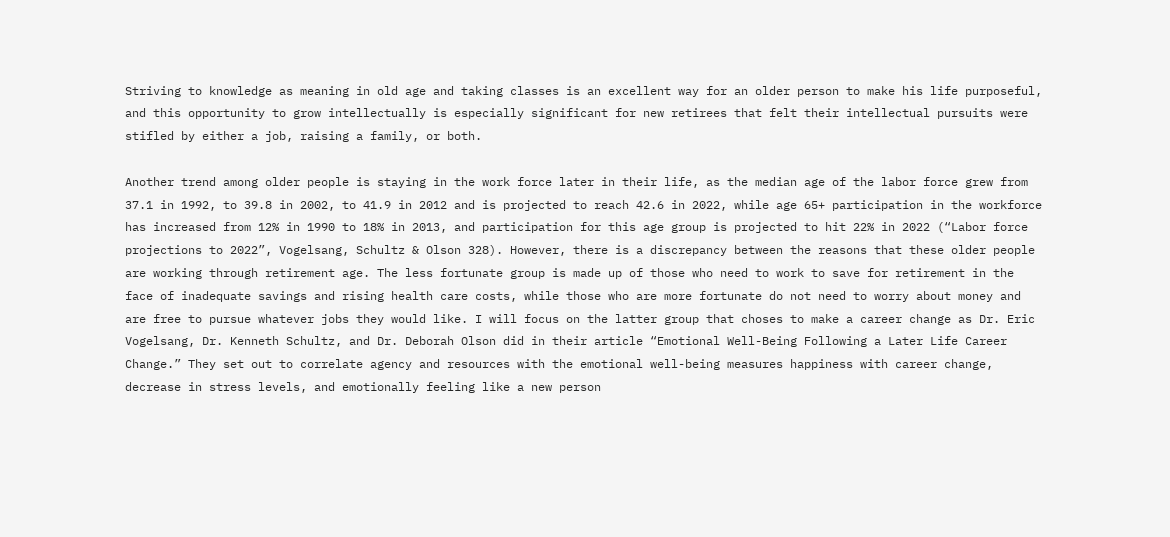Striving to knowledge as meaning in old age and taking classes is an excellent way for an older person to make his life purposeful, and this opportunity to grow intellectually is especially significant for new retirees that felt their intellectual pursuits were stifled by either a job, raising a family, or both.

Another trend among older people is staying in the work force later in their life, as the median age of the labor force grew from 37.1 in 1992, to 39.8 in 2002, to 41.9 in 2012 and is projected to reach 42.6 in 2022, while age 65+ participation in the workforce has increased from 12% in 1990 to 18% in 2013, and participation for this age group is projected to hit 22% in 2022 (“Labor force projections to 2022”, Vogelsang, Schultz & Olson 328). However, there is a discrepancy between the reasons that these older people are working through retirement age. The less fortunate group is made up of those who need to work to save for retirement in the face of inadequate savings and rising health care costs, while those who are more fortunate do not need to worry about money and are free to pursue whatever jobs they would like. I will focus on the latter group that choses to make a career change as Dr. Eric Vogelsang, Dr. Kenneth Schultz, and Dr. Deborah Olson did in their article “Emotional Well-Being Following a Later Life Career Change.” They set out to correlate agency and resources with the emotional well-being measures happiness with career change, decrease in stress levels, and emotionally feeling like a new person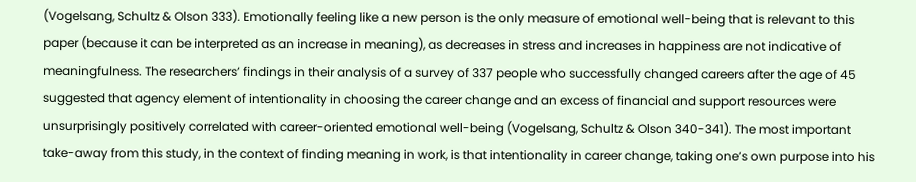(Vogelsang, Schultz & Olson 333). Emotionally feeling like a new person is the only measure of emotional well-being that is relevant to this paper (because it can be interpreted as an increase in meaning), as decreases in stress and increases in happiness are not indicative of meaningfulness. The researchers’ findings in their analysis of a survey of 337 people who successfully changed careers after the age of 45 suggested that agency element of intentionality in choosing the career change and an excess of financial and support resources were unsurprisingly positively correlated with career-oriented emotional well-being (Vogelsang, Schultz & Olson 340-341). The most important take-away from this study, in the context of finding meaning in work, is that intentionality in career change, taking one’s own purpose into his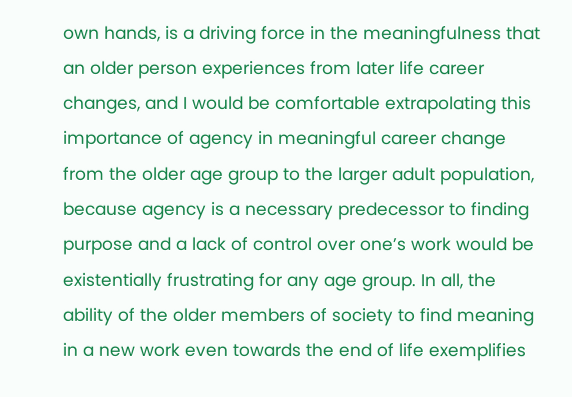own hands, is a driving force in the meaningfulness that an older person experiences from later life career changes, and I would be comfortable extrapolating this importance of agency in meaningful career change from the older age group to the larger adult population, because agency is a necessary predecessor to finding purpose and a lack of control over one’s work would be existentially frustrating for any age group. In all, the ability of the older members of society to find meaning in a new work even towards the end of life exemplifies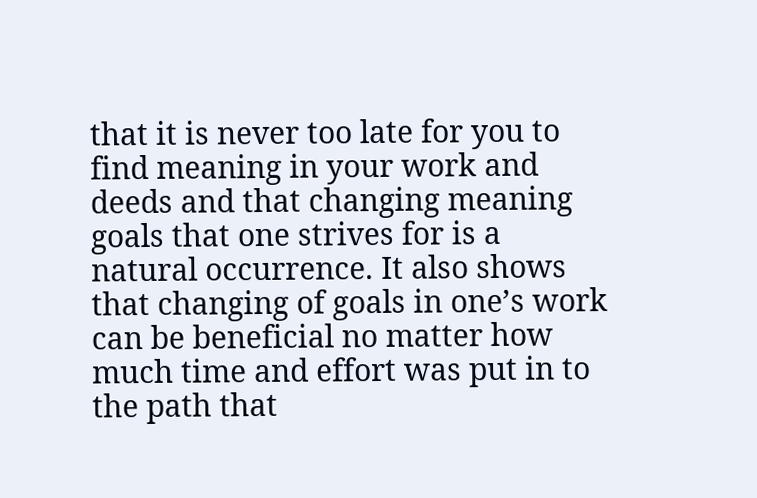that it is never too late for you to find meaning in your work and deeds and that changing meaning goals that one strives for is a natural occurrence. It also shows that changing of goals in one’s work can be beneficial no matter how much time and effort was put in to the path that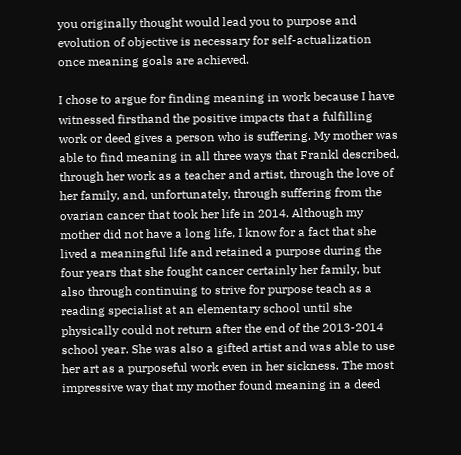you originally thought would lead you to purpose and evolution of objective is necessary for self-actualization once meaning goals are achieved.

I chose to argue for finding meaning in work because I have witnessed firsthand the positive impacts that a fulfilling work or deed gives a person who is suffering. My mother was able to find meaning in all three ways that Frankl described, through her work as a teacher and artist, through the love of her family, and, unfortunately, through suffering from the ovarian cancer that took her life in 2014. Although my mother did not have a long life, I know for a fact that she lived a meaningful life and retained a purpose during the four years that she fought cancer certainly her family, but also through continuing to strive for purpose teach as a reading specialist at an elementary school until she physically could not return after the end of the 2013-2014 school year. She was also a gifted artist and was able to use her art as a purposeful work even in her sickness. The most impressive way that my mother found meaning in a deed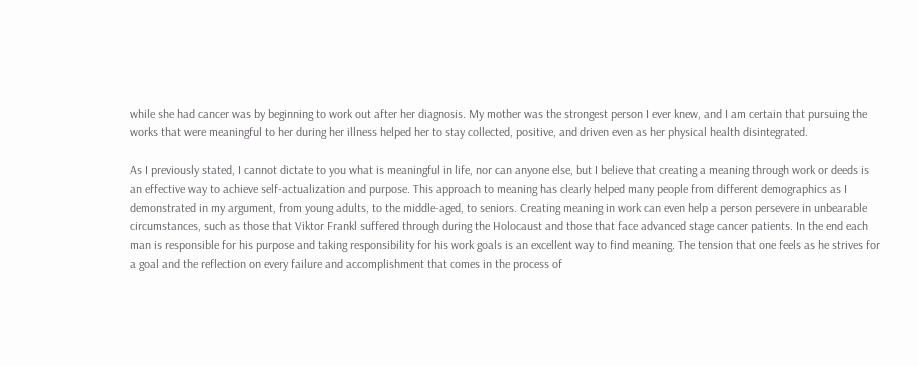while she had cancer was by beginning to work out after her diagnosis. My mother was the strongest person I ever knew, and I am certain that pursuing the works that were meaningful to her during her illness helped her to stay collected, positive, and driven even as her physical health disintegrated.

As I previously stated, I cannot dictate to you what is meaningful in life, nor can anyone else, but I believe that creating a meaning through work or deeds is an effective way to achieve self-actualization and purpose. This approach to meaning has clearly helped many people from different demographics as I demonstrated in my argument, from young adults, to the middle-aged, to seniors. Creating meaning in work can even help a person persevere in unbearable circumstances, such as those that Viktor Frankl suffered through during the Holocaust and those that face advanced stage cancer patients. In the end each man is responsible for his purpose and taking responsibility for his work goals is an excellent way to find meaning. The tension that one feels as he strives for a goal and the reflection on every failure and accomplishment that comes in the process of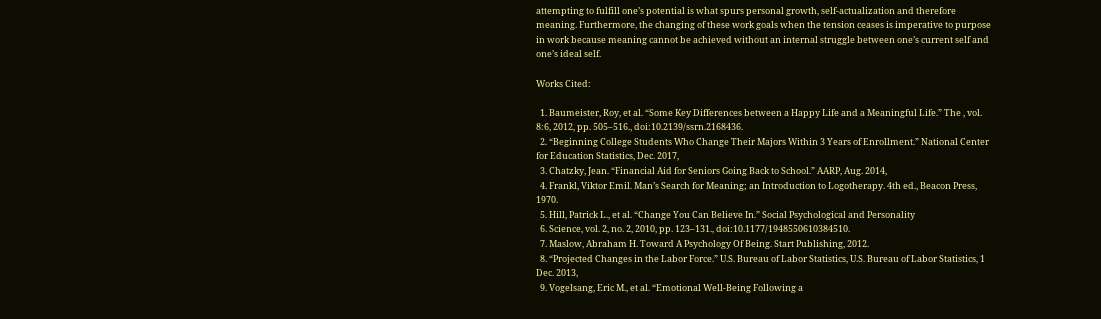attempting to fulfill one’s potential is what spurs personal growth, self-actualization and therefore meaning. Furthermore, the changing of these work goals when the tension ceases is imperative to purpose in work because meaning cannot be achieved without an internal struggle between one’s current self and one’s ideal self.

Works Cited:

  1. Baumeister, Roy, et al. “Some Key Differences between a Happy Life and a Meaningful Life.” The , vol. 8:6, 2012, pp. 505–516., doi:10.2139/ssrn.2168436.
  2. “Beginning College Students Who Change Their Majors Within 3 Years of Enrollment.” National Center for Education Statistics, Dec. 2017,
  3. Chatzky, Jean. “Financial Aid for Seniors Going Back to School.” AARP, Aug. 2014,
  4. Frankl, Viktor Emil. Man’s Search for Meaning; an Introduction to Logotherapy. 4th ed., Beacon Press, 1970.
  5. Hill, Patrick L., et al. “Change You Can Believe In.” Social Psychological and Personality
  6. Science, vol. 2, no. 2, 2010, pp. 123–131., doi:10.1177/1948550610384510.
  7. Maslow, Abraham H. Toward A Psychology Of Being. Start Publishing, 2012.
  8. “Projected Changes in the Labor Force.” U.S. Bureau of Labor Statistics, U.S. Bureau of Labor Statistics, 1 Dec. 2013,
  9. Vogelsang, Eric M., et al. “Emotional Well-Being Following a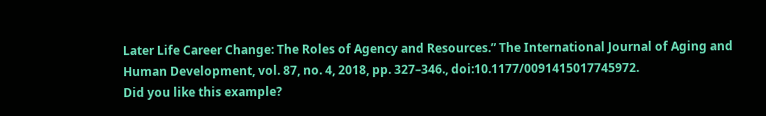Later Life Career Change: The Roles of Agency and Resources.” The International Journal of Aging and Human Development, vol. 87, no. 4, 2018, pp. 327–346., doi:10.1177/0091415017745972.
Did you like this example?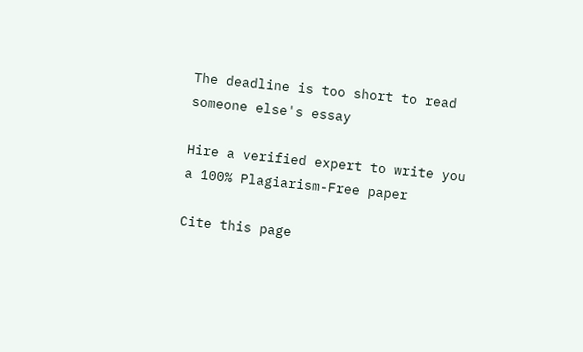The deadline is too short to read someone else's essay

Hire a verified expert to write you a 100% Plagiarism-Free paper

Cite this page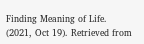Finding Meaning of Life. (2021, Oct 19). Retrieved from